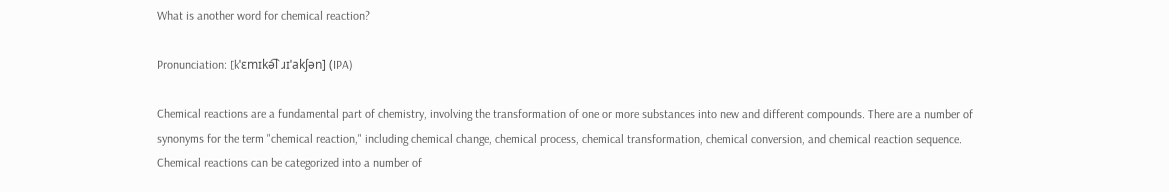What is another word for chemical reaction?

Pronunciation: [kˈɛmɪkə͡l ɹɪˈakʃən] (IPA)

Chemical reactions are a fundamental part of chemistry, involving the transformation of one or more substances into new and different compounds. There are a number of synonyms for the term "chemical reaction," including chemical change, chemical process, chemical transformation, chemical conversion, and chemical reaction sequence. Chemical reactions can be categorized into a number of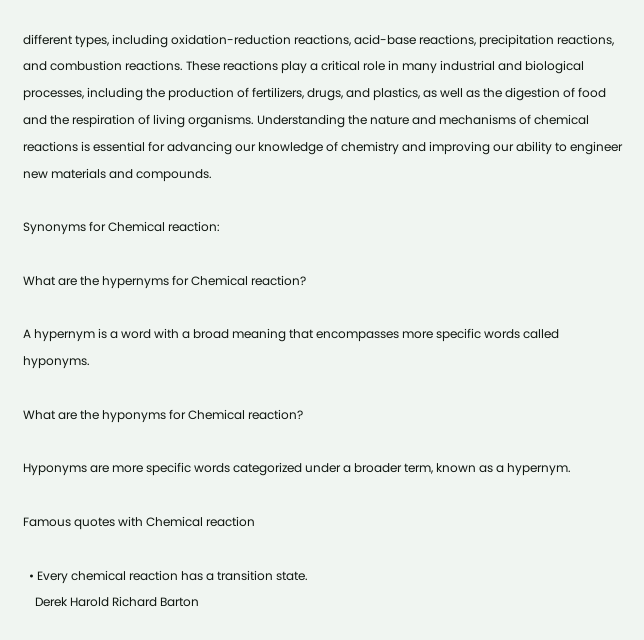different types, including oxidation-reduction reactions, acid-base reactions, precipitation reactions, and combustion reactions. These reactions play a critical role in many industrial and biological processes, including the production of fertilizers, drugs, and plastics, as well as the digestion of food and the respiration of living organisms. Understanding the nature and mechanisms of chemical reactions is essential for advancing our knowledge of chemistry and improving our ability to engineer new materials and compounds.

Synonyms for Chemical reaction:

What are the hypernyms for Chemical reaction?

A hypernym is a word with a broad meaning that encompasses more specific words called hyponyms.

What are the hyponyms for Chemical reaction?

Hyponyms are more specific words categorized under a broader term, known as a hypernym.

Famous quotes with Chemical reaction

  • Every chemical reaction has a transition state.
    Derek Harold Richard Barton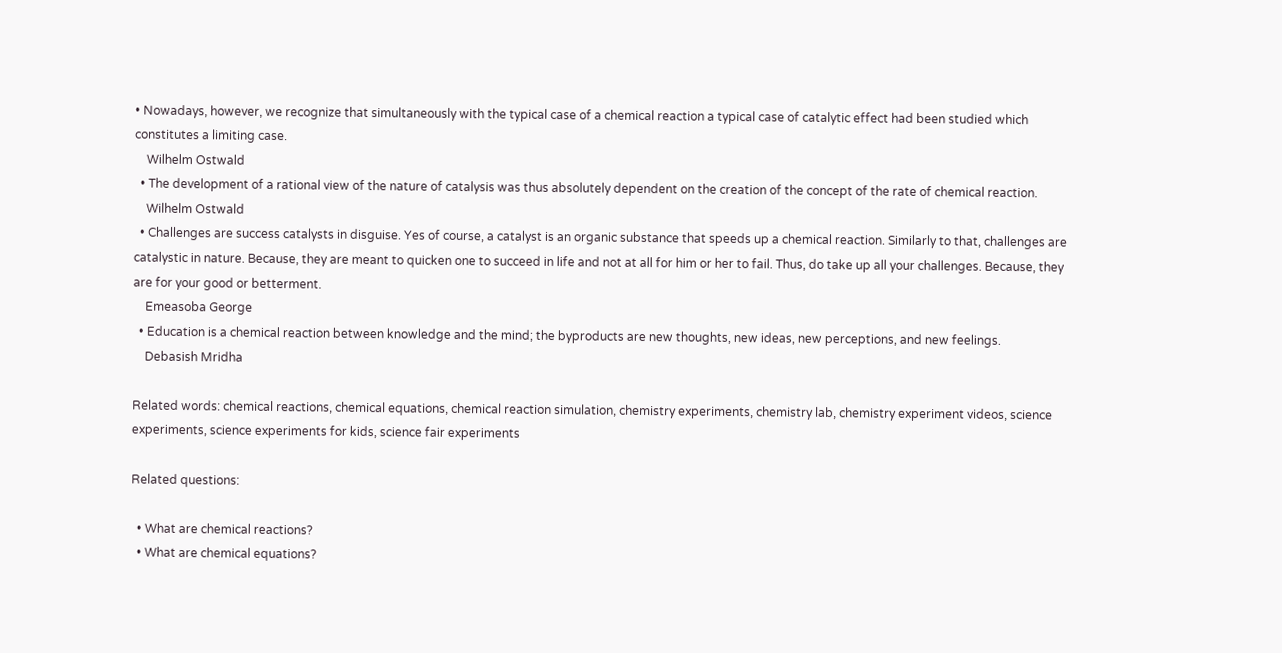• Nowadays, however, we recognize that simultaneously with the typical case of a chemical reaction a typical case of catalytic effect had been studied which constitutes a limiting case.
    Wilhelm Ostwald
  • The development of a rational view of the nature of catalysis was thus absolutely dependent on the creation of the concept of the rate of chemical reaction.
    Wilhelm Ostwald
  • Challenges are success catalysts in disguise. Yes of course, a catalyst is an organic substance that speeds up a chemical reaction. Similarly to that, challenges are catalystic in nature. Because, they are meant to quicken one to succeed in life and not at all for him or her to fail. Thus, do take up all your challenges. Because, they are for your good or betterment.
    Emeasoba George
  • Education is a chemical reaction between knowledge and the mind; the byproducts are new thoughts, new ideas, new perceptions, and new feelings.
    Debasish Mridha

Related words: chemical reactions, chemical equations, chemical reaction simulation, chemistry experiments, chemistry lab, chemistry experiment videos, science experiments, science experiments for kids, science fair experiments

Related questions:

  • What are chemical reactions?
  • What are chemical equations?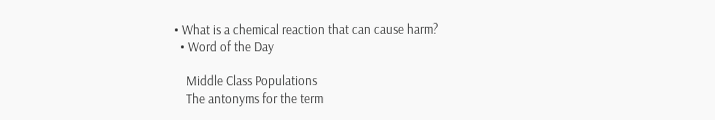• What is a chemical reaction that can cause harm?
  • Word of the Day

    Middle Class Populations
    The antonyms for the term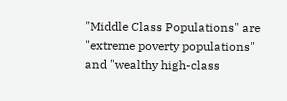"Middle Class Populations" are "extreme poverty populations" and "wealthy high-class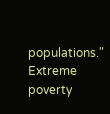populations." Extreme poverty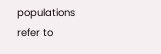populations refer to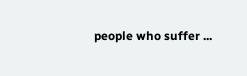people who suffer ...